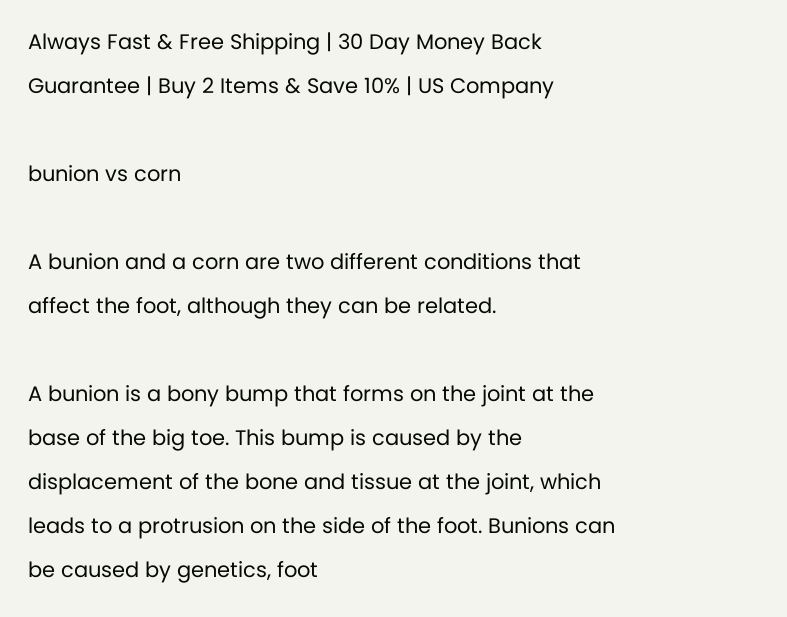Always Fast & Free Shipping | 30 Day Money Back Guarantee | Buy 2 Items & Save 10% | US Company

bunion vs corn

A bunion and a corn are two different conditions that affect the foot, although they can be related.

A bunion is a bony bump that forms on the joint at the base of the big toe. This bump is caused by the displacement of the bone and tissue at the joint, which leads to a protrusion on the side of the foot. Bunions can be caused by genetics, foot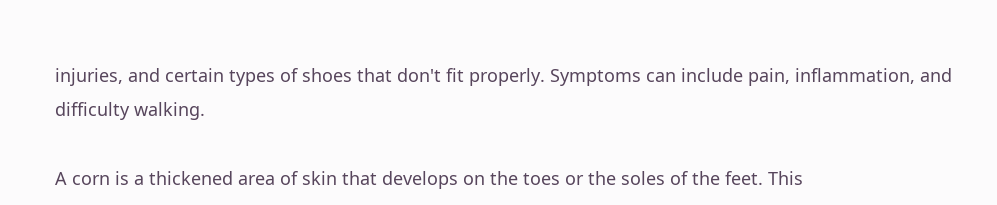injuries, and certain types of shoes that don't fit properly. Symptoms can include pain, inflammation, and difficulty walking.

A corn is a thickened area of skin that develops on the toes or the soles of the feet. This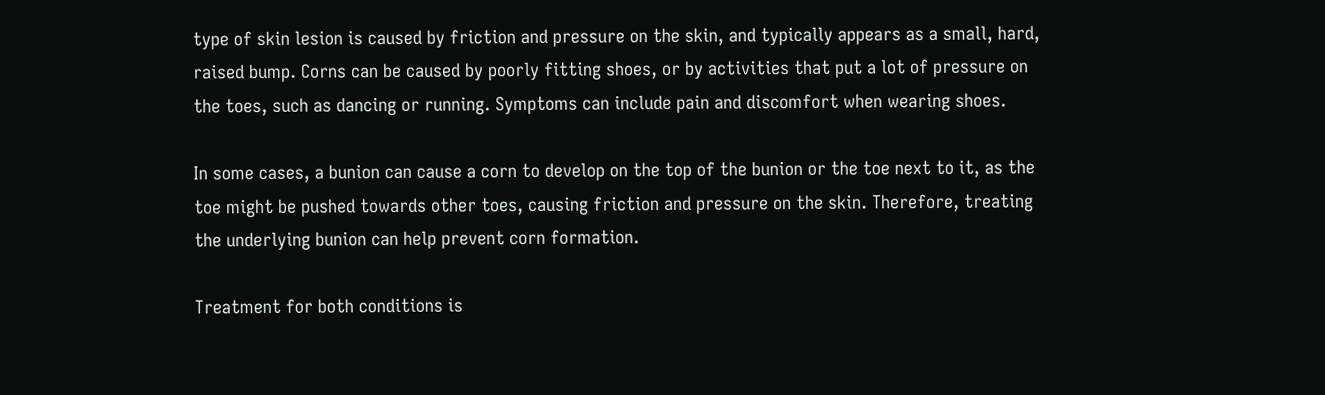type of skin lesion is caused by friction and pressure on the skin, and typically appears as a small, hard, raised bump. Corns can be caused by poorly fitting shoes, or by activities that put a lot of pressure on the toes, such as dancing or running. Symptoms can include pain and discomfort when wearing shoes.

In some cases, a bunion can cause a corn to develop on the top of the bunion or the toe next to it, as the toe might be pushed towards other toes, causing friction and pressure on the skin. Therefore, treating the underlying bunion can help prevent corn formation.

Treatment for both conditions is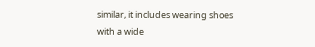similar, it includes wearing shoes with a wide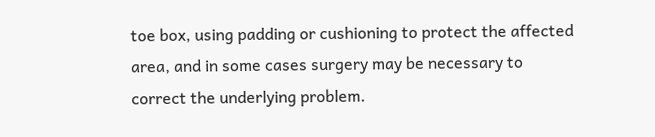toe box, using padding or cushioning to protect the affected area, and in some cases surgery may be necessary to correct the underlying problem.